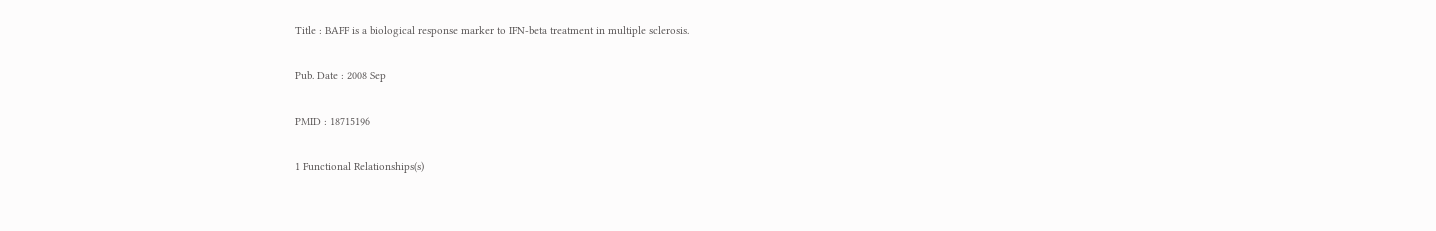Title : BAFF is a biological response marker to IFN-beta treatment in multiple sclerosis.

Pub. Date : 2008 Sep

PMID : 18715196

1 Functional Relationships(s)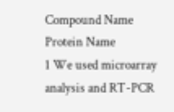Compound Name
Protein Name
1 We used microarray analysis and RT-PCR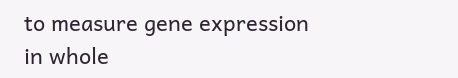to measure gene expression in whole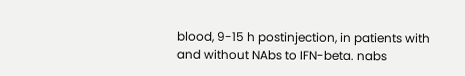blood, 9-15 h postinjection, in patients with and without NAbs to IFN-beta. nabs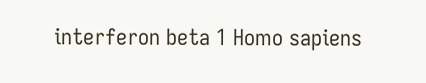interferon beta 1 Homo sapiens